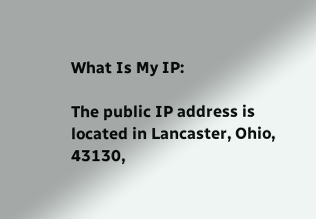What Is My IP:

The public IP address is located in Lancaster, Ohio, 43130,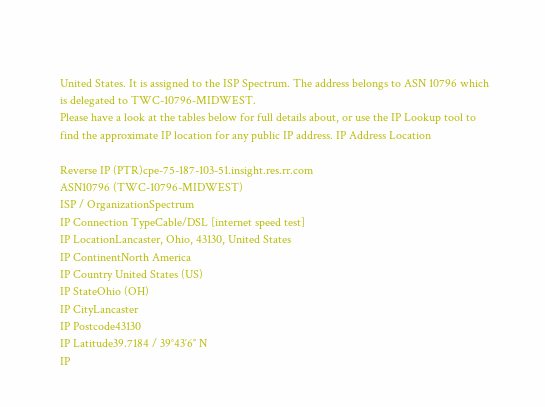United States. It is assigned to the ISP Spectrum. The address belongs to ASN 10796 which is delegated to TWC-10796-MIDWEST.
Please have a look at the tables below for full details about, or use the IP Lookup tool to find the approximate IP location for any public IP address. IP Address Location

Reverse IP (PTR)cpe-75-187-103-51.insight.res.rr.com
ASN10796 (TWC-10796-MIDWEST)
ISP / OrganizationSpectrum
IP Connection TypeCable/DSL [internet speed test]
IP LocationLancaster, Ohio, 43130, United States
IP ContinentNorth America
IP Country United States (US)
IP StateOhio (OH)
IP CityLancaster
IP Postcode43130
IP Latitude39.7184 / 39°43′6″ N
IP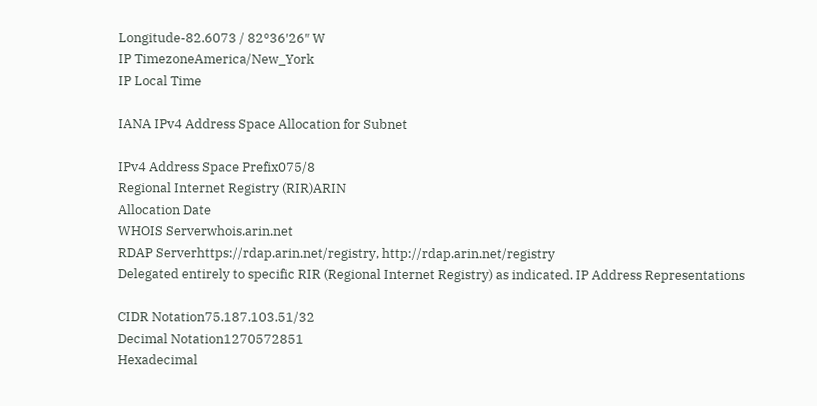Longitude-82.6073 / 82°36′26″ W
IP TimezoneAmerica/New_York
IP Local Time

IANA IPv4 Address Space Allocation for Subnet

IPv4 Address Space Prefix075/8
Regional Internet Registry (RIR)ARIN
Allocation Date
WHOIS Serverwhois.arin.net
RDAP Serverhttps://rdap.arin.net/registry, http://rdap.arin.net/registry
Delegated entirely to specific RIR (Regional Internet Registry) as indicated. IP Address Representations

CIDR Notation75.187.103.51/32
Decimal Notation1270572851
Hexadecimal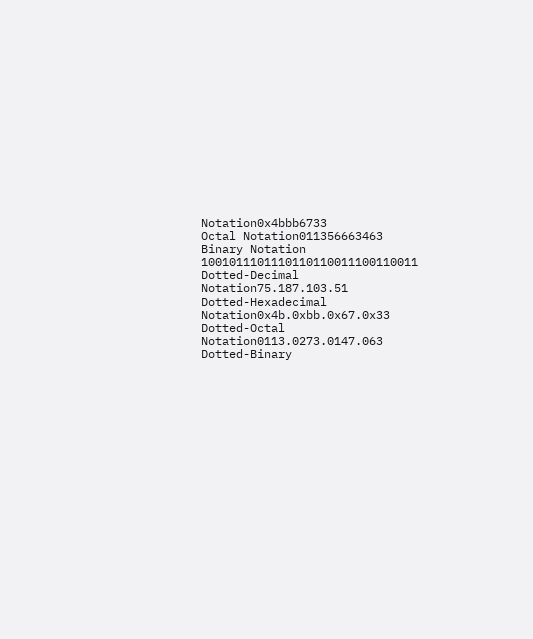Notation0x4bbb6733
Octal Notation011356663463
Binary Notation 1001011101110110110011100110011
Dotted-Decimal Notation75.187.103.51
Dotted-Hexadecimal Notation0x4b.0xbb.0x67.0x33
Dotted-Octal Notation0113.0273.0147.063
Dotted-Binary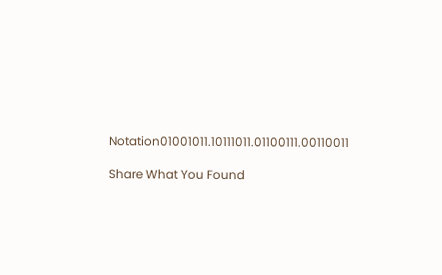Notation01001011.10111011.01100111.00110011

Share What You Found